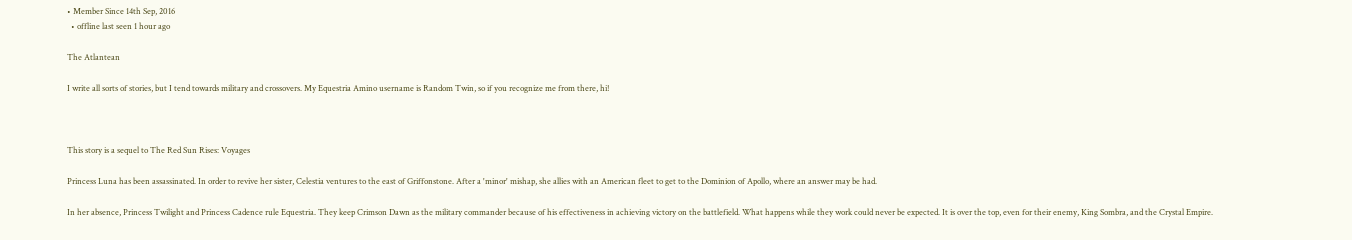• Member Since 14th Sep, 2016
  • offline last seen 1 hour ago

The Atlantean

I write all sorts of stories, but I tend towards military and crossovers. My Equestria Amino username is Random Twin, so if you recognize me from there, hi!



This story is a sequel to The Red Sun Rises: Voyages

Princess Luna has been assassinated. In order to revive her sister, Celestia ventures to the east of Griffonstone. After a 'minor' mishap, she allies with an American fleet to get to the Dominion of Apollo, where an answer may be had.

In her absence, Princess Twilight and Princess Cadence rule Equestria. They keep Crimson Dawn as the military commander because of his effectiveness in achieving victory on the battlefield. What happens while they work could never be expected. It is over the top, even for their enemy, King Sombra, and the Crystal Empire.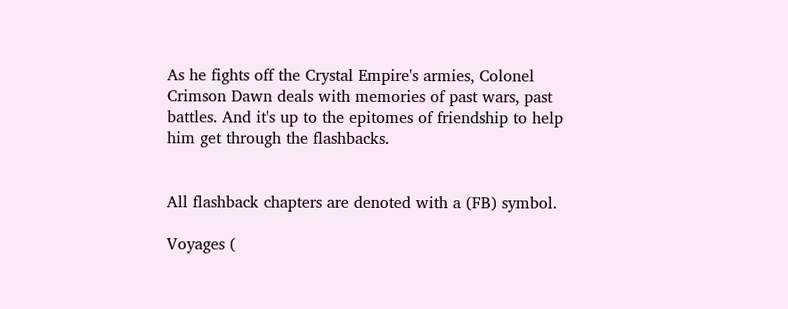As he fights off the Crystal Empire's armies, Colonel Crimson Dawn deals with memories of past wars, past battles. And it's up to the epitomes of friendship to help him get through the flashbacks.


All flashback chapters are denoted with a (FB) symbol.

Voyages (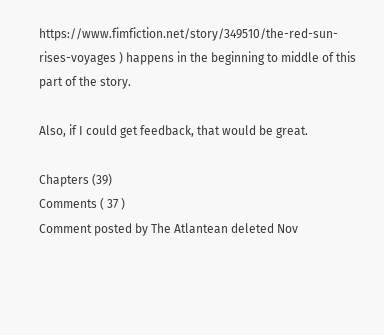https://www.fimfiction.net/story/349510/the-red-sun-rises-voyages ) happens in the beginning to middle of this part of the story.

Also, if I could get feedback, that would be great.

Chapters (39)
Comments ( 37 )
Comment posted by The Atlantean deleted Nov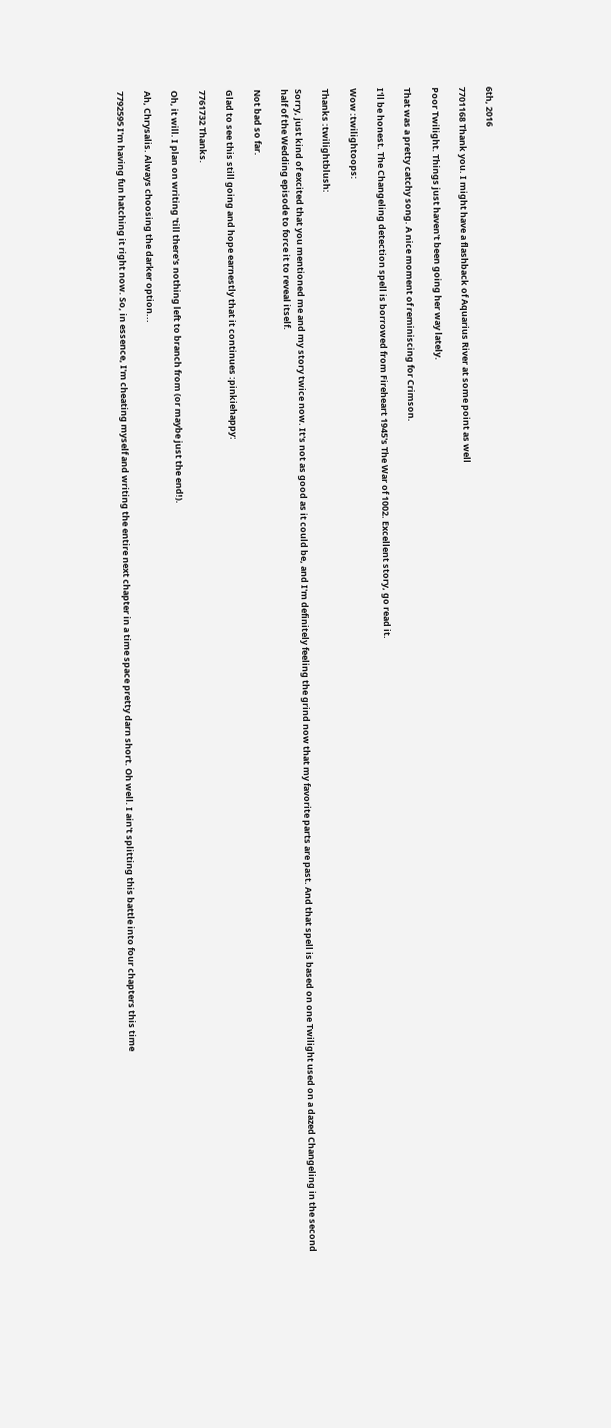6th, 2016

7701168 Thank you. I might have a flashback of Aquarius River at some point as well

Poor Twilight. Things just haven't been going her way lately.

That was a pretty catchy song. A nice moment of reminiscing for Crimson.

I'll be honest. The Changeling detection spell is borrowed from Fireheart 1945's The War of 1002. Excellent story, go read it.

Wow :twilightoops:

Thanks :twilightblush:

Sorry, just kind of excited that you mentioned me and my story twice now. It's not as good as it could be, and I'm definitely feeling the grind now that my favorite parts are past. And that spell is based on one Twilight used on a dazed Changeling in the second half of the Wedding episode to force it to reveal itself.

Not bad so far.

Glad to see this still going and hope earnestly that it continues :pinkiehappy:

7761732 Thanks.

Oh, it will. I plan on writing 'till there's nothing left to branch from (or maybe just the end!).

Ah, Chrysalis. Always choosing the darker option...

7792595 I'm having fun hatching it right now. So, in essence, I'm cheating myself and writing the entire next chapter in a time space pretty darn short. Oh well. I ain't splitting this battle into four chapters this time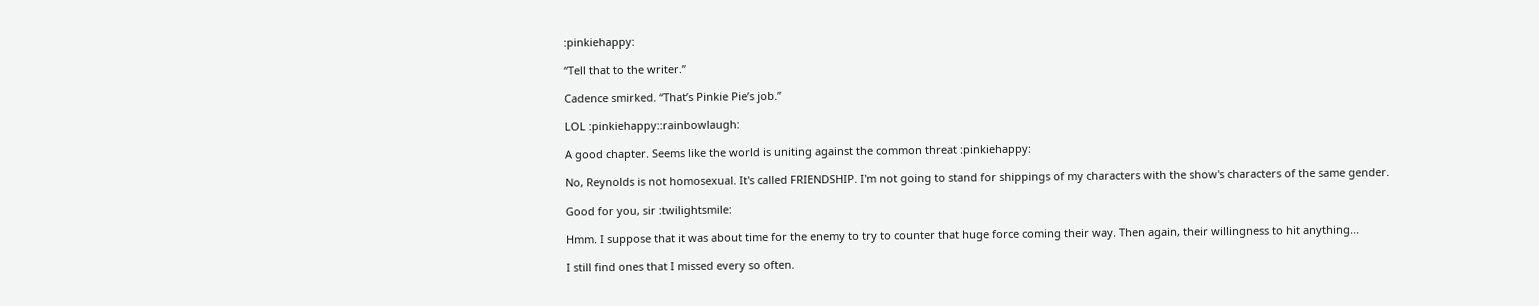:pinkiehappy:

“Tell that to the writer.”

Cadence smirked. “That’s Pinkie Pie’s job.”

LOL :pinkiehappy::rainbowlaugh:

A good chapter. Seems like the world is uniting against the common threat :pinkiehappy:

No, Reynolds is not homosexual. It's called FRIENDSHIP. I'm not going to stand for shippings of my characters with the show's characters of the same gender.

Good for you, sir :twilightsmile:

Hmm. I suppose that it was about time for the enemy to try to counter that huge force coming their way. Then again, their willingness to hit anything...

I still find ones that I missed every so often.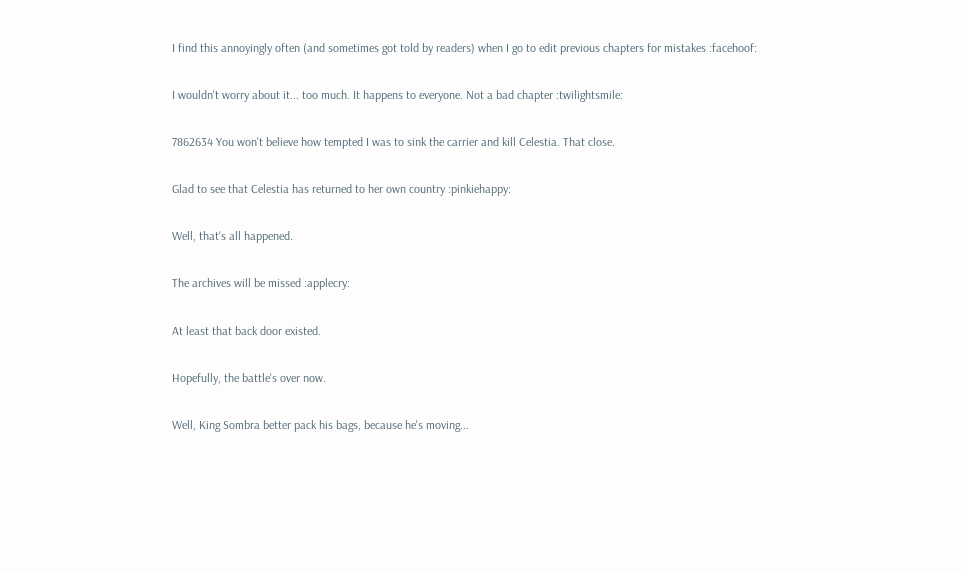I find this annoyingly often (and sometimes got told by readers) when I go to edit previous chapters for mistakes :facehoof:

I wouldn't worry about it... too much. It happens to everyone. Not a bad chapter :twilightsmile:

7862634 You won't believe how tempted I was to sink the carrier and kill Celestia. That close.

Glad to see that Celestia has returned to her own country :pinkiehappy:

Well, that's all happened.

The archives will be missed :applecry:

At least that back door existed.

Hopefully, the battle's over now.

Well, King Sombra better pack his bags, because he's moving...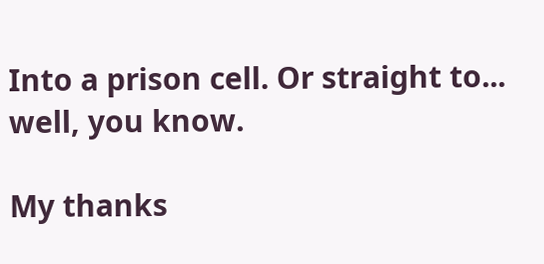Into a prison cell. Or straight to... well, you know.

My thanks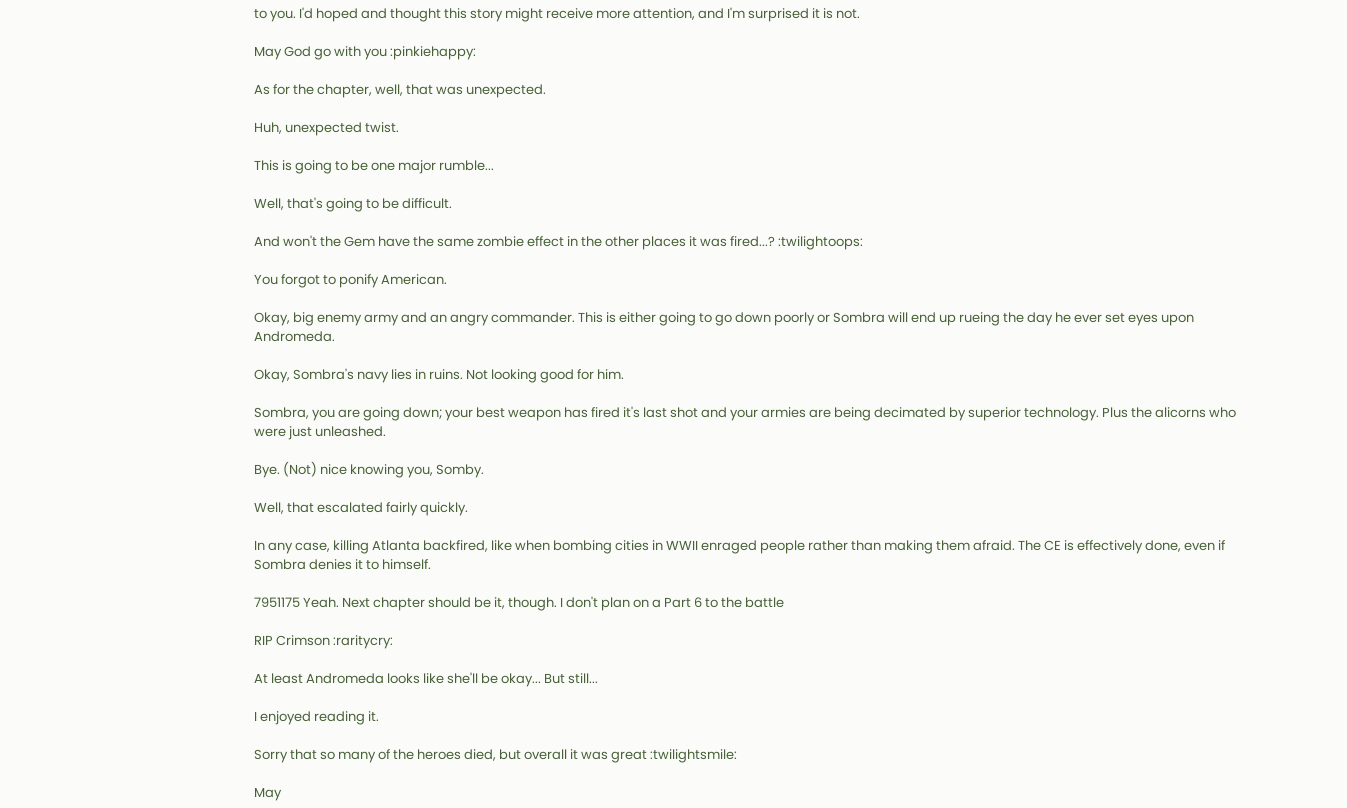to you. I'd hoped and thought this story might receive more attention, and I'm surprised it is not.

May God go with you :pinkiehappy:

As for the chapter, well, that was unexpected.

Huh, unexpected twist.

This is going to be one major rumble...

Well, that's going to be difficult.

And won't the Gem have the same zombie effect in the other places it was fired...? :twilightoops:

You forgot to ponify American.

Okay, big enemy army and an angry commander. This is either going to go down poorly or Sombra will end up rueing the day he ever set eyes upon Andromeda.

Okay, Sombra's navy lies in ruins. Not looking good for him.

Sombra, you are going down; your best weapon has fired it's last shot and your armies are being decimated by superior technology. Plus the alicorns who were just unleashed.

Bye. (Not) nice knowing you, Somby.

Well, that escalated fairly quickly.

In any case, killing Atlanta backfired, like when bombing cities in WWII enraged people rather than making them afraid. The CE is effectively done, even if Sombra denies it to himself.

7951175 Yeah. Next chapter should be it, though. I don't plan on a Part 6 to the battle

RIP Crimson :raritycry:

At least Andromeda looks like she'll be okay... But still...

I enjoyed reading it.

Sorry that so many of the heroes died, but overall it was great :twilightsmile:

May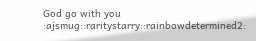God go with you :ajsmug::raritystarry::rainbowdetermined2: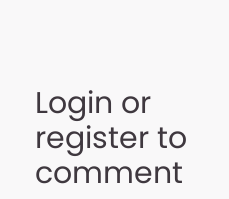Login or register to comment